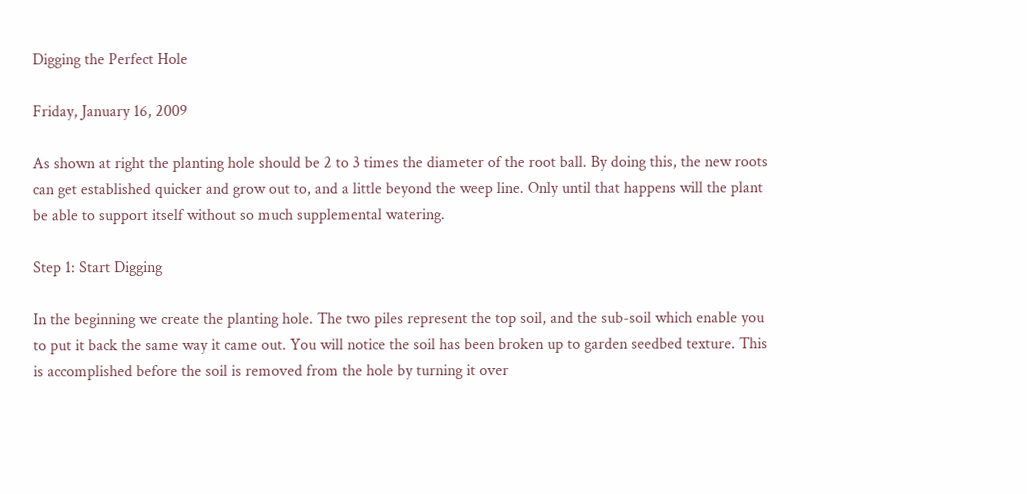Digging the Perfect Hole

Friday, January 16, 2009

As shown at right the planting hole should be 2 to 3 times the diameter of the root ball. By doing this, the new roots can get established quicker and grow out to, and a little beyond the weep line. Only until that happens will the plant be able to support itself without so much supplemental watering.

Step 1: Start Digging

In the beginning we create the planting hole. The two piles represent the top soil, and the sub-soil which enable you to put it back the same way it came out. You will notice the soil has been broken up to garden seedbed texture. This is accomplished before the soil is removed from the hole by turning it over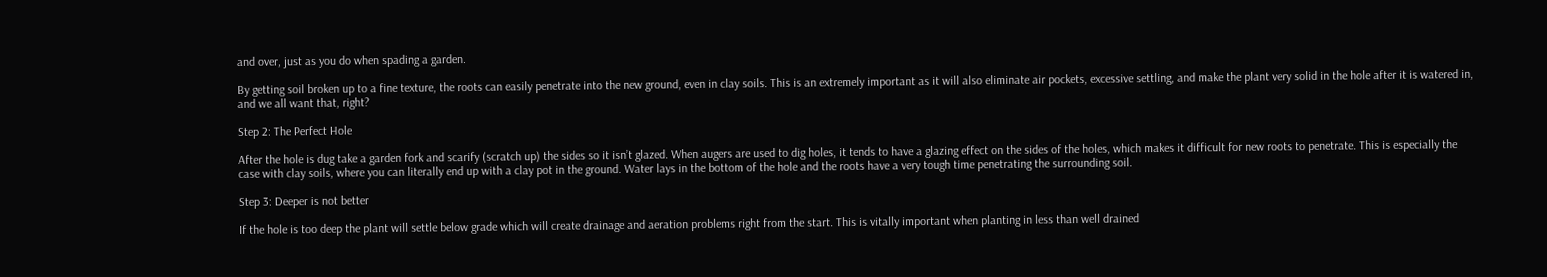and over, just as you do when spading a garden.

By getting soil broken up to a fine texture, the roots can easily penetrate into the new ground, even in clay soils. This is an extremely important as it will also eliminate air pockets, excessive settling, and make the plant very solid in the hole after it is watered in, and we all want that, right?

Step 2: The Perfect Hole

After the hole is dug take a garden fork and scarify (scratch up) the sides so it isn’t glazed. When augers are used to dig holes, it tends to have a glazing effect on the sides of the holes, which makes it difficult for new roots to penetrate. This is especially the case with clay soils, where you can literally end up with a clay pot in the ground. Water lays in the bottom of the hole and the roots have a very tough time penetrating the surrounding soil.

Step 3: Deeper is not better

If the hole is too deep the plant will settle below grade which will create drainage and aeration problems right from the start. This is vitally important when planting in less than well drained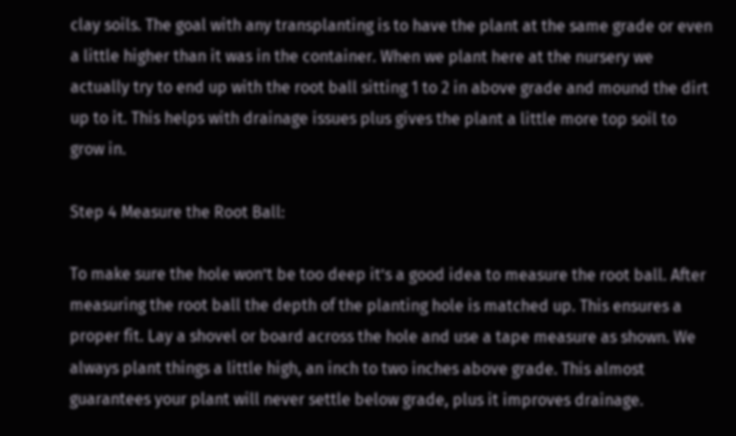clay soils. The goal with any transplanting is to have the plant at the same grade or even a little higher than it was in the container. When we plant here at the nursery we actually try to end up with the root ball sitting 1 to 2 in above grade and mound the dirt up to it. This helps with drainage issues plus gives the plant a little more top soil to grow in.

Step 4 Measure the Root Ball:

To make sure the hole won’t be too deep it’s a good idea to measure the root ball. After measuring the root ball the depth of the planting hole is matched up. This ensures a proper fit. Lay a shovel or board across the hole and use a tape measure as shown. We always plant things a little high, an inch to two inches above grade. This almost guarantees your plant will never settle below grade, plus it improves drainage.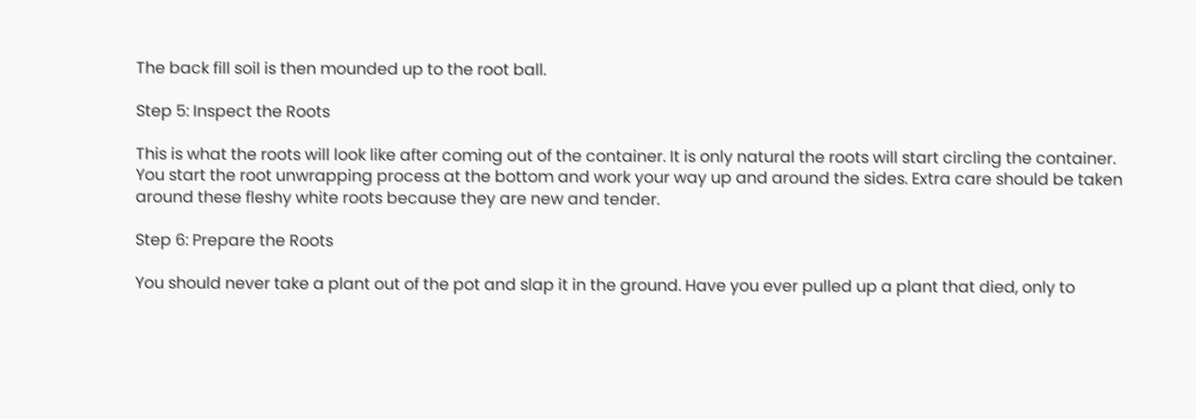The back fill soil is then mounded up to the root ball.

Step 5: Inspect the Roots

This is what the roots will look like after coming out of the container. It is only natural the roots will start circling the container. You start the root unwrapping process at the bottom and work your way up and around the sides. Extra care should be taken around these fleshy white roots because they are new and tender.

Step 6: Prepare the Roots

You should never take a plant out of the pot and slap it in the ground. Have you ever pulled up a plant that died, only to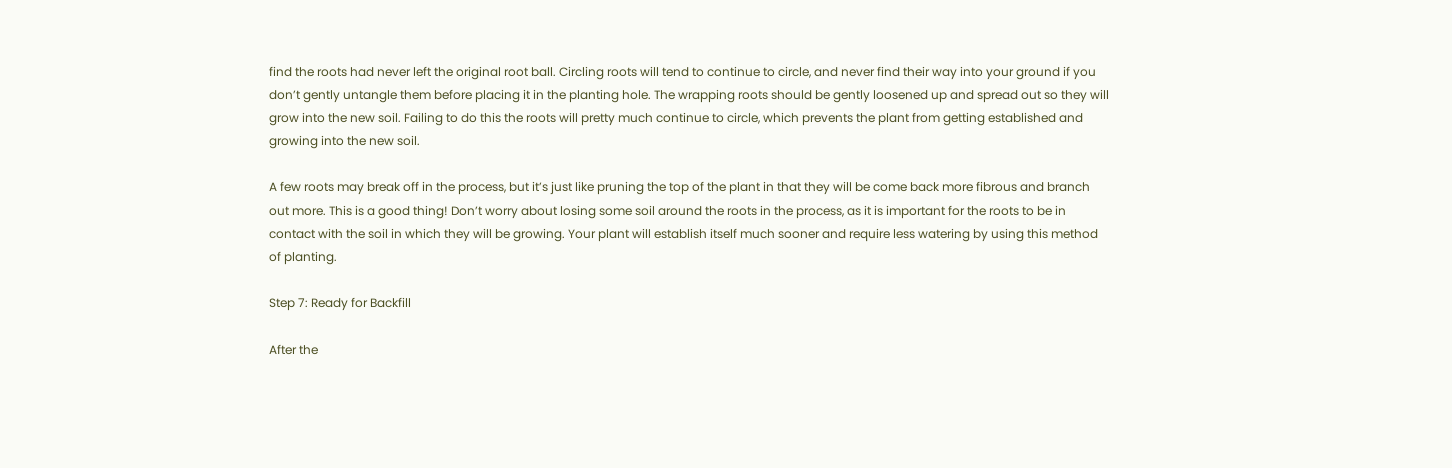find the roots had never left the original root ball. Circling roots will tend to continue to circle, and never find their way into your ground if you don’t gently untangle them before placing it in the planting hole. The wrapping roots should be gently loosened up and spread out so they will grow into the new soil. Failing to do this the roots will pretty much continue to circle, which prevents the plant from getting established and growing into the new soil.

A few roots may break off in the process, but it’s just like pruning the top of the plant in that they will be come back more fibrous and branch out more. This is a good thing! Don’t worry about losing some soil around the roots in the process, as it is important for the roots to be in contact with the soil in which they will be growing. Your plant will establish itself much sooner and require less watering by using this method of planting.

Step 7: Ready for Backfill

After the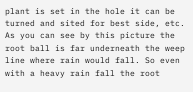plant is set in the hole it can be turned and sited for best side, etc. As you can see by this picture the root ball is far underneath the weep line where rain would fall. So even with a heavy rain fall the root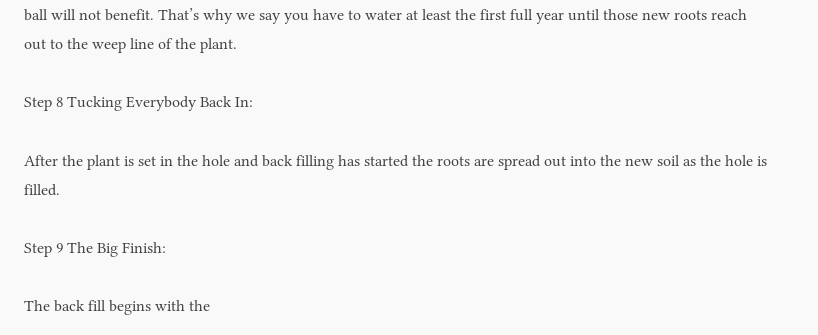ball will not benefit. That’s why we say you have to water at least the first full year until those new roots reach out to the weep line of the plant.

Step 8 Tucking Everybody Back In:

After the plant is set in the hole and back filling has started the roots are spread out into the new soil as the hole is filled.

Step 9 The Big Finish:

The back fill begins with the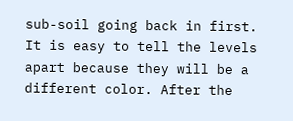sub-soil going back in first. It is easy to tell the levels apart because they will be a different color. After the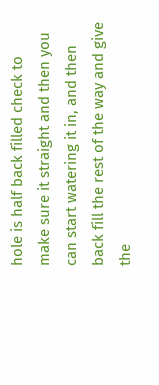hole is half back filled check to make sure it straight and then you can start watering it in, and then back fill the rest of the way and give the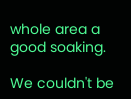whole area a good soaking.

We couldn't be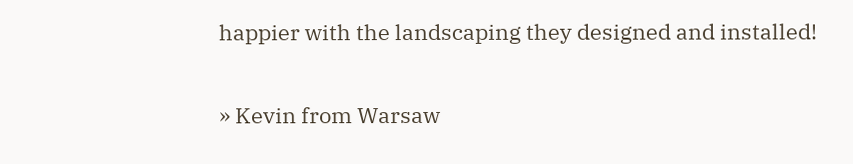happier with the landscaping they designed and installed!

» Kevin from Warsaw